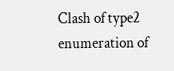Clash of type2 enumeration of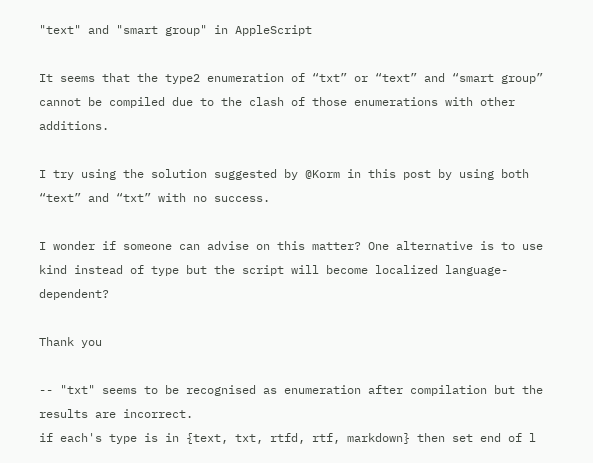"text" and "smart group" in AppleScript

It seems that the type2 enumeration of “txt” or “text” and “smart group” cannot be compiled due to the clash of those enumerations with other additions.

I try using the solution suggested by @Korm in this post by using both “text” and “txt” with no success.

I wonder if someone can advise on this matter? One alternative is to use kind instead of type but the script will become localized language-dependent?

Thank you

-- "txt" seems to be recognised as enumeration after compilation but the results are incorrect.
if each's type is in {text, txt, rtfd, rtf, markdown} then set end of l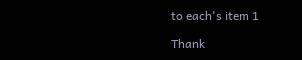to each's item 1

Thank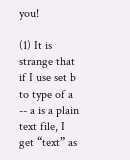you!

(1) It is strange that if I use set b to type of a -- a is a plain text file, I get “text” as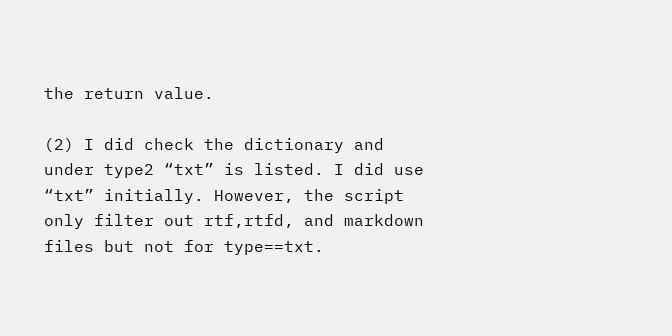the return value.

(2) I did check the dictionary and under type2 “txt” is listed. I did use “txt” initially. However, the script only filter out rtf,rtfd, and markdown files but not for type==txt.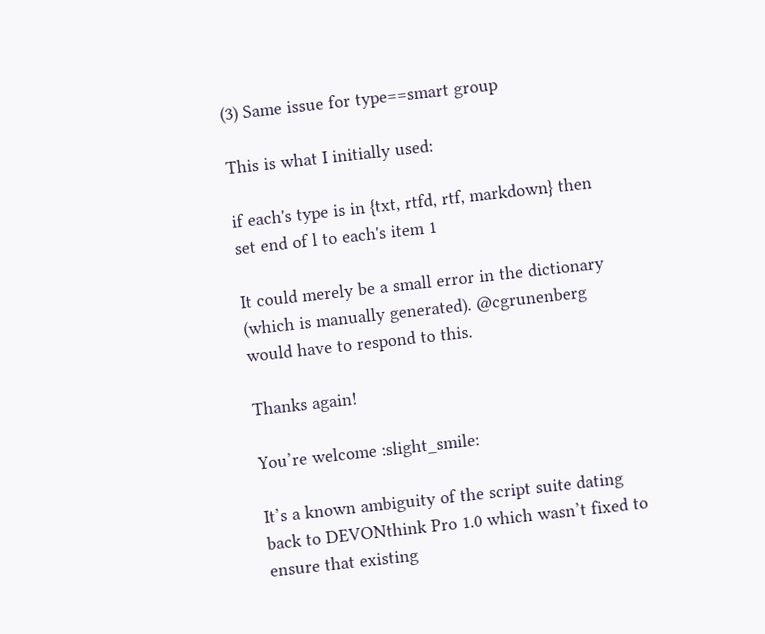(3) Same issue for type==smart group

This is what I initially used:

if each's type is in {txt, rtfd, rtf, markdown} then set end of l to each's item 1

It could merely be a small error in the dictionary (which is manually generated). @cgrunenberg would have to respond to this.

Thanks again!

You’re welcome :slight_smile:

It’s a known ambiguity of the script suite dating back to DEVONthink Pro 1.0 which wasn’t fixed to ensure that existing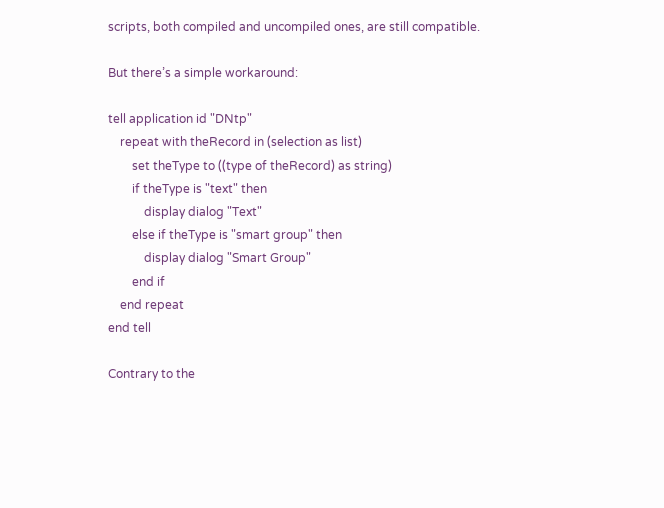scripts, both compiled and uncompiled ones, are still compatible.

But there’s a simple workaround:

tell application id "DNtp"
    repeat with theRecord in (selection as list)
        set theType to ((type of theRecord) as string)
        if theType is "text" then
            display dialog "Text"
        else if theType is "smart group" then
            display dialog "Smart Group"
        end if
    end repeat
end tell

Contrary to the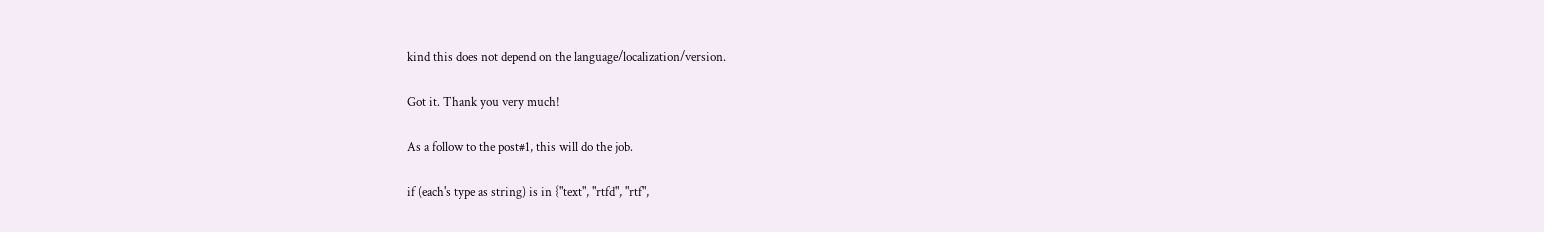kind this does not depend on the language/localization/version.

Got it. Thank you very much!

As a follow to the post#1, this will do the job.

if (each's type as string) is in {"text", "rtfd", "rtf",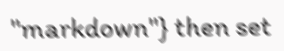"markdown"} then set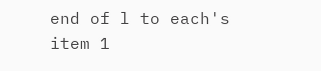end of l to each's item 1